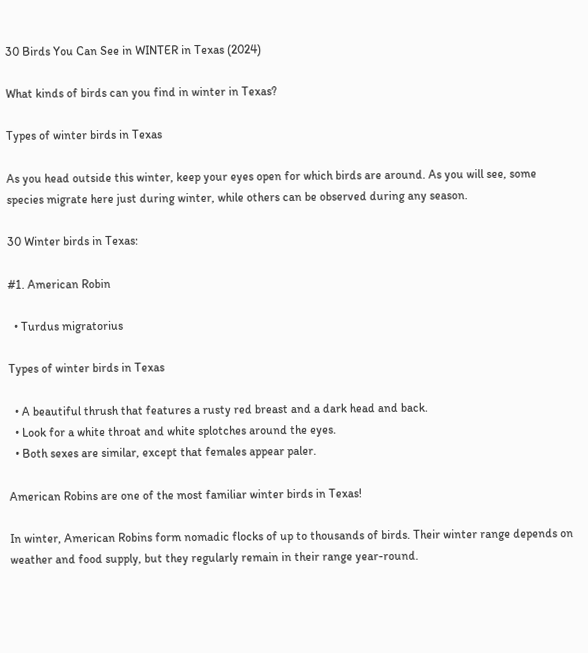30 Birds You Can See in WINTER in Texas (2024)

What kinds of birds can you find in winter in Texas?

Types of winter birds in Texas

As you head outside this winter, keep your eyes open for which birds are around. As you will see, some species migrate here just during winter, while others can be observed during any season.

30 Winter birds in Texas:

#1. American Robin

  • Turdus migratorius

Types of winter birds in Texas

  • A beautiful thrush that features a rusty red breast and a dark head and back.
  • Look for a white throat and white splotches around the eyes.
  • Both sexes are similar, except that females appear paler.

American Robins are one of the most familiar winter birds in Texas!

In winter, American Robins form nomadic flocks of up to thousands of birds. Their winter range depends on weather and food supply, but they regularly remain in their range year-round.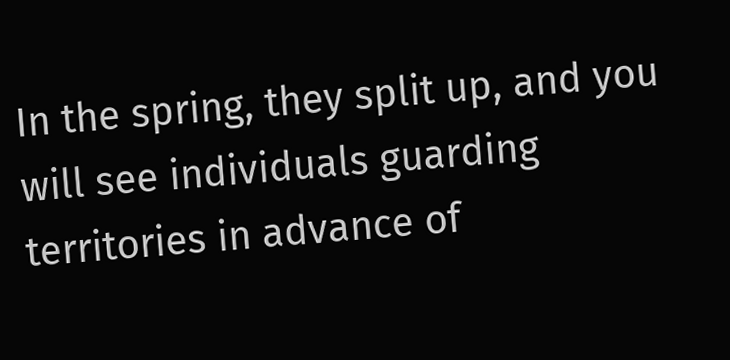In the spring, they split up, and you will see individuals guarding territories in advance of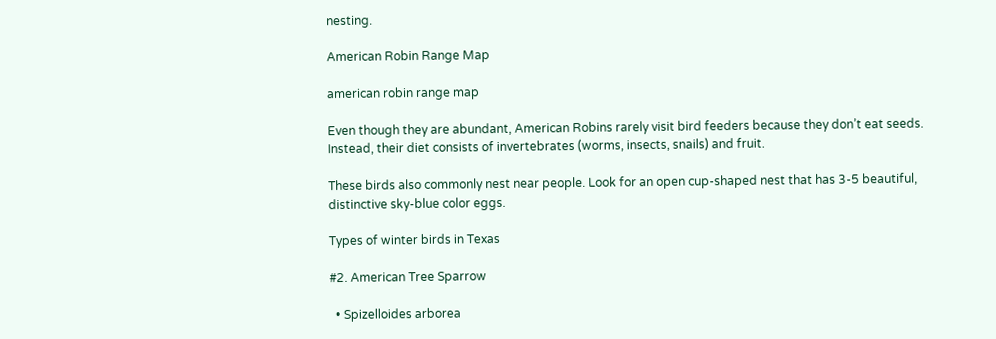nesting.

American Robin Range Map

american robin range map

Even though they are abundant, American Robins rarely visit bird feeders because they don’t eat seeds. Instead, their diet consists of invertebrates (worms, insects, snails) and fruit.

These birds also commonly nest near people. Look for an open cup-shaped nest that has 3-5 beautiful, distinctive sky-blue color eggs.

Types of winter birds in Texas

#2. American Tree Sparrow

  • Spizelloides arborea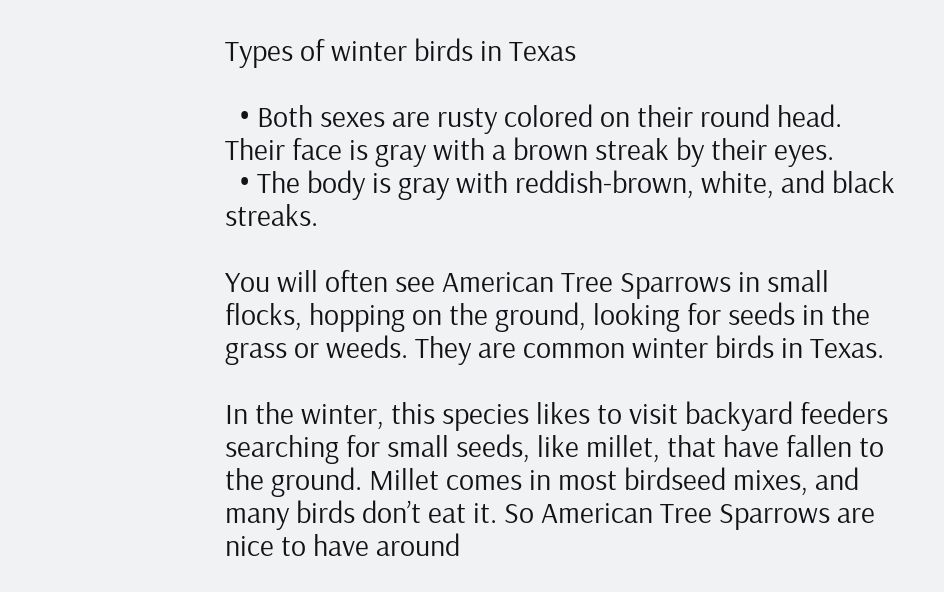Types of winter birds in Texas

  • Both sexes are rusty colored on their round head. Their face is gray with a brown streak by their eyes.
  • The body is gray with reddish-brown, white, and black streaks.

You will often see American Tree Sparrows in small flocks, hopping on the ground, looking for seeds in the grass or weeds. They are common winter birds in Texas.

In the winter, this species likes to visit backyard feeders searching for small seeds, like millet, that have fallen to the ground. Millet comes in most birdseed mixes, and many birds don’t eat it. So American Tree Sparrows are nice to have around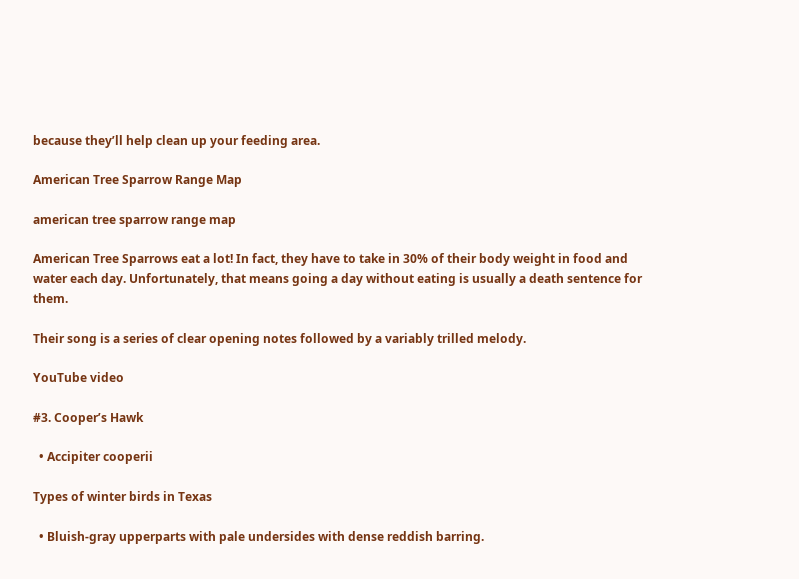because they’ll help clean up your feeding area.

American Tree Sparrow Range Map

american tree sparrow range map

American Tree Sparrows eat a lot! In fact, they have to take in 30% of their body weight in food and water each day. Unfortunately, that means going a day without eating is usually a death sentence for them.

Their song is a series of clear opening notes followed by a variably trilled melody.

YouTube video

#3. Cooper’s Hawk

  • Accipiter cooperii

Types of winter birds in Texas

  • Bluish-gray upperparts with pale undersides with dense reddish barring.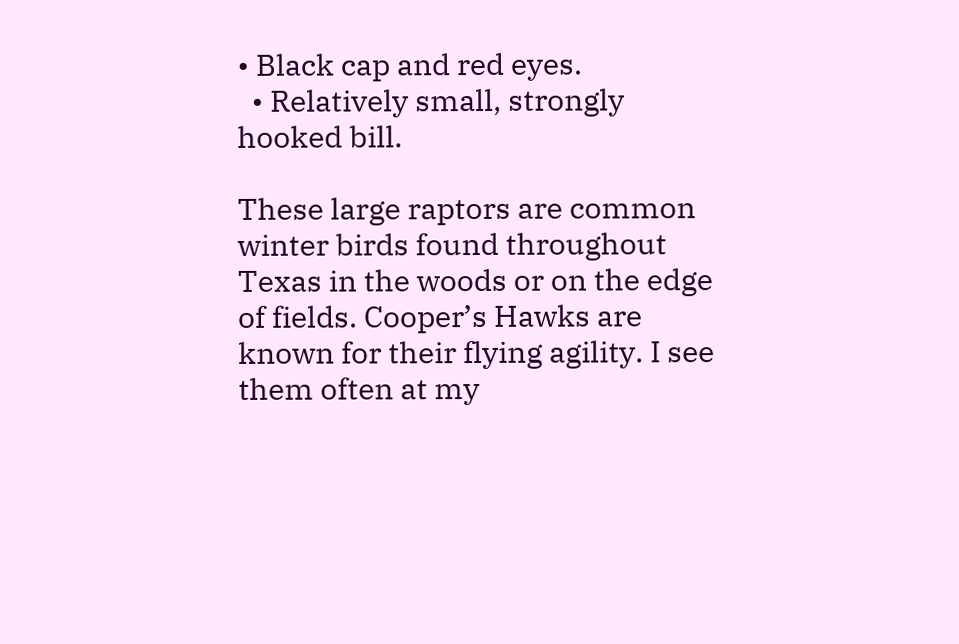• Black cap and red eyes.
  • Relatively small, strongly hooked bill.

These large raptors are common winter birds found throughout Texas in the woods or on the edge of fields. Cooper’s Hawks are known for their flying agility. I see them often at my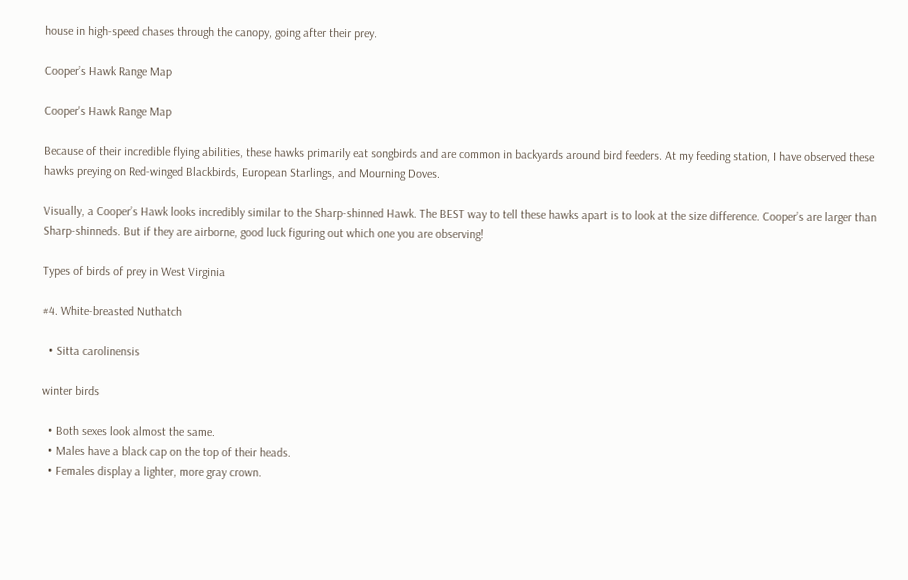house in high-speed chases through the canopy, going after their prey.

Cooper’s Hawk Range Map

Cooper's Hawk Range Map

Because of their incredible flying abilities, these hawks primarily eat songbirds and are common in backyards around bird feeders. At my feeding station, I have observed these hawks preying on Red-winged Blackbirds, European Starlings, and Mourning Doves.

Visually, a Cooper’s Hawk looks incredibly similar to the Sharp-shinned Hawk. The BEST way to tell these hawks apart is to look at the size difference. Cooper’s are larger than Sharp-shinneds. But if they are airborne, good luck figuring out which one you are observing!

Types of birds of prey in West Virginia

#4. White-breasted Nuthatch

  • Sitta carolinensis

winter birds

  • Both sexes look almost the same.
  • Males have a black cap on the top of their heads.
  • Females display a lighter, more gray crown.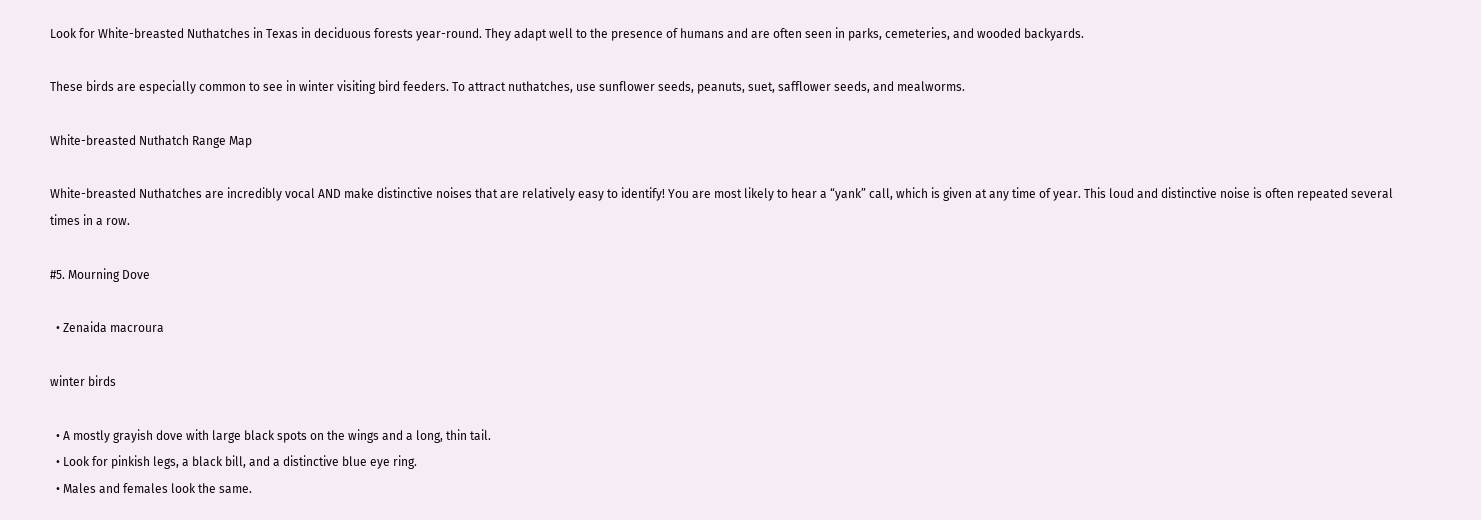Look for White-breasted Nuthatches in Texas in deciduous forests year-round. They adapt well to the presence of humans and are often seen in parks, cemeteries, and wooded backyards.

These birds are especially common to see in winter visiting bird feeders. To attract nuthatches, use sunflower seeds, peanuts, suet, safflower seeds, and mealworms.

White-breasted Nuthatch Range Map

White-breasted Nuthatches are incredibly vocal AND make distinctive noises that are relatively easy to identify! You are most likely to hear a “yank” call, which is given at any time of year. This loud and distinctive noise is often repeated several times in a row.

#5. Mourning Dove

  • Zenaida macroura

winter birds

  • A mostly grayish dove with large black spots on the wings and a long, thin tail.
  • Look for pinkish legs, a black bill, and a distinctive blue eye ring.
  • Males and females look the same.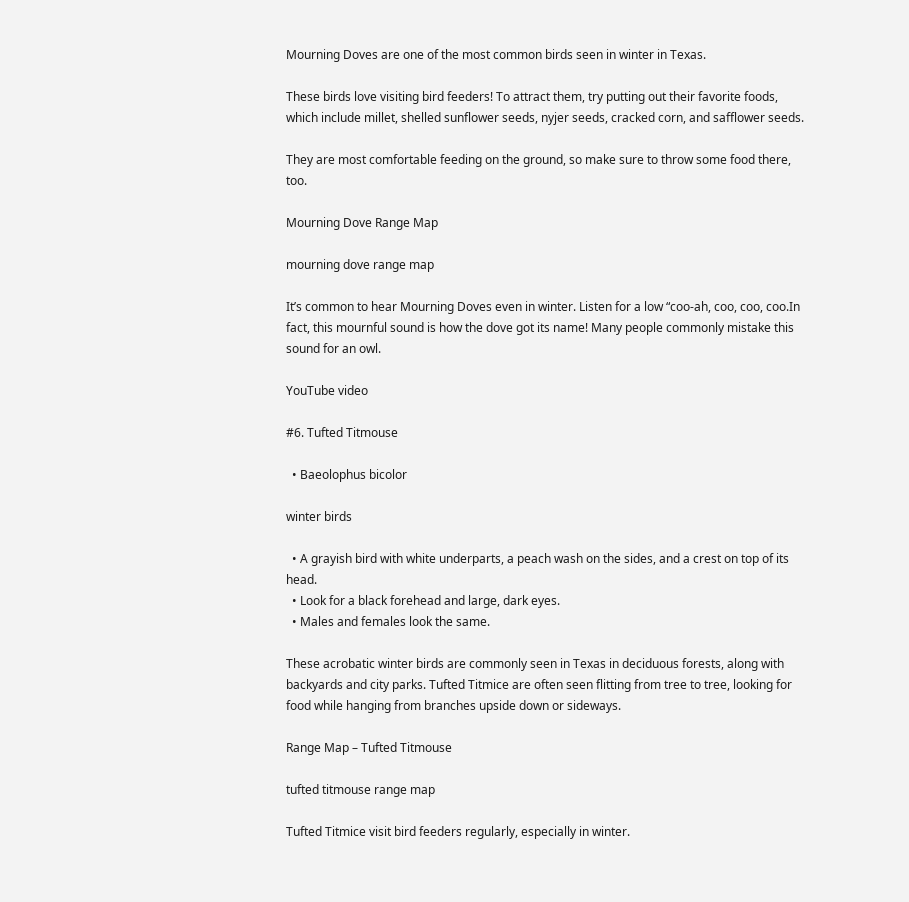Mourning Doves are one of the most common birds seen in winter in Texas.

These birds love visiting bird feeders! To attract them, try putting out their favorite foods, which include millet, shelled sunflower seeds, nyjer seeds, cracked corn, and safflower seeds.

They are most comfortable feeding on the ground, so make sure to throw some food there, too.

Mourning Dove Range Map

mourning dove range map

It’s common to hear Mourning Doves even in winter. Listen for a low “coo-ah, coo, coo, coo.In fact, this mournful sound is how the dove got its name! Many people commonly mistake this sound for an owl.

YouTube video

#6. Tufted Titmouse

  • Baeolophus bicolor

winter birds

  • A grayish bird with white underparts, a peach wash on the sides, and a crest on top of its head.
  • Look for a black forehead and large, dark eyes.
  • Males and females look the same.

These acrobatic winter birds are commonly seen in Texas in deciduous forests, along with backyards and city parks. Tufted Titmice are often seen flitting from tree to tree, looking for food while hanging from branches upside down or sideways.

Range Map – Tufted Titmouse

tufted titmouse range map

Tufted Titmice visit bird feeders regularly, especially in winter.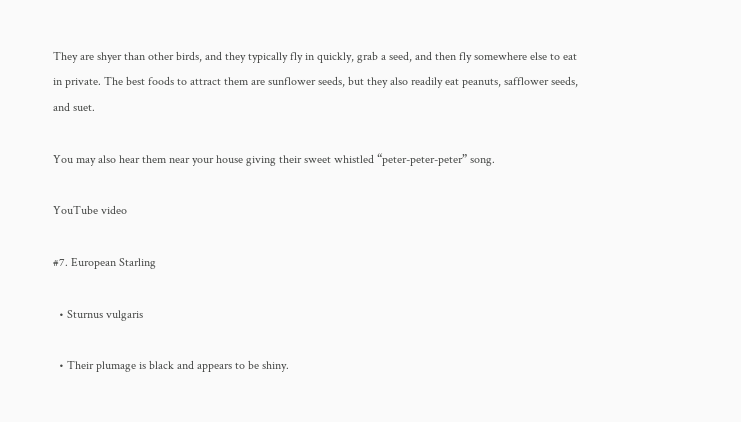They are shyer than other birds, and they typically fly in quickly, grab a seed, and then fly somewhere else to eat in private. The best foods to attract them are sunflower seeds, but they also readily eat peanuts, safflower seeds, and suet.

You may also hear them near your house giving their sweet whistled “peter-peter-peter” song.

YouTube video

#7. European Starling

  • Sturnus vulgaris

  • Their plumage is black and appears to be shiny.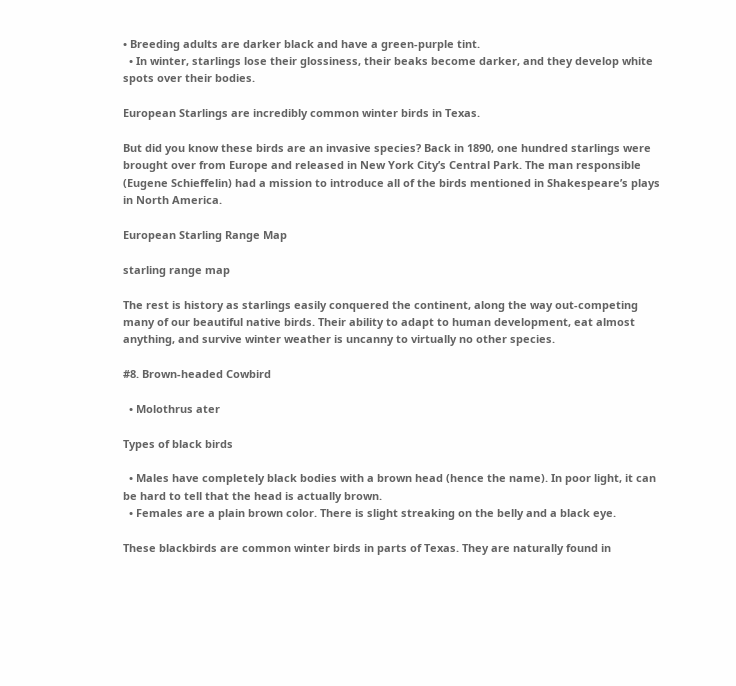• Breeding adults are darker black and have a green-purple tint.
  • In winter, starlings lose their glossiness, their beaks become darker, and they develop white spots over their bodies.

European Starlings are incredibly common winter birds in Texas.

But did you know these birds are an invasive species? Back in 1890, one hundred starlings were brought over from Europe and released in New York City’s Central Park. The man responsible (Eugene Schieffelin) had a mission to introduce all of the birds mentioned in Shakespeare’s plays in North America.

European Starling Range Map

starling range map

The rest is history as starlings easily conquered the continent, along the way out-competing many of our beautiful native birds. Their ability to adapt to human development, eat almost anything, and survive winter weather is uncanny to virtually no other species.

#8. Brown-headed Cowbird

  • Molothrus ater

Types of black birds

  • Males have completely black bodies with a brown head (hence the name). In poor light, it can be hard to tell that the head is actually brown.
  • Females are a plain brown color. There is slight streaking on the belly and a black eye.

These blackbirds are common winter birds in parts of Texas. They are naturally found in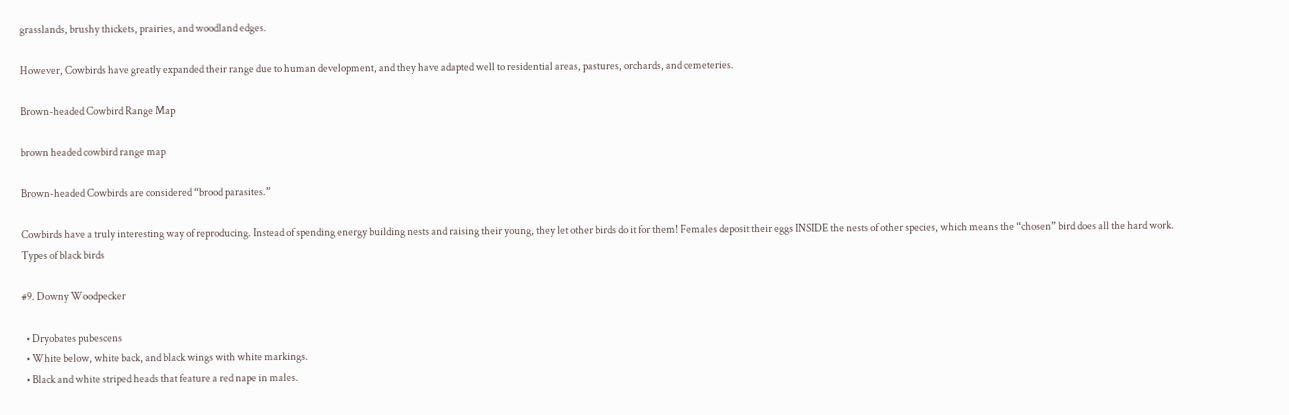grasslands, brushy thickets, prairies, and woodland edges.

However, Cowbirds have greatly expanded their range due to human development, and they have adapted well to residential areas, pastures, orchards, and cemeteries.

Brown-headed Cowbird Range Map

brown headed cowbird range map

Brown-headed Cowbirds are considered “brood parasites.”

Cowbirds have a truly interesting way of reproducing. Instead of spending energy building nests and raising their young, they let other birds do it for them! Females deposit their eggs INSIDE the nests of other species, which means the “chosen” bird does all the hard work.
Types of black birds

#9. Downy Woodpecker

  • Dryobates pubescens
  • White below, white back, and black wings with white markings.
  • Black and white striped heads that feature a red nape in males.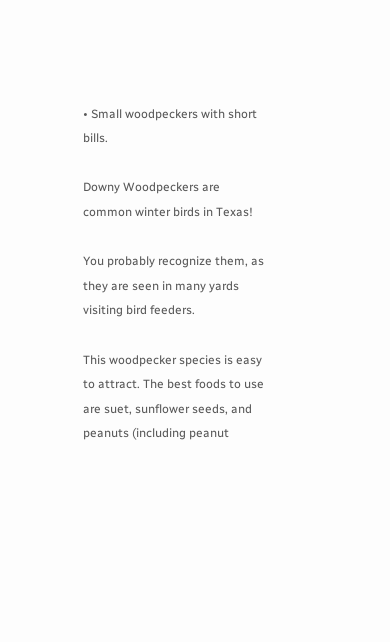• Small woodpeckers with short bills.

Downy Woodpeckers are common winter birds in Texas!

You probably recognize them, as they are seen in many yards visiting bird feeders.

This woodpecker species is easy to attract. The best foods to use are suet, sunflower seeds, and peanuts (including peanut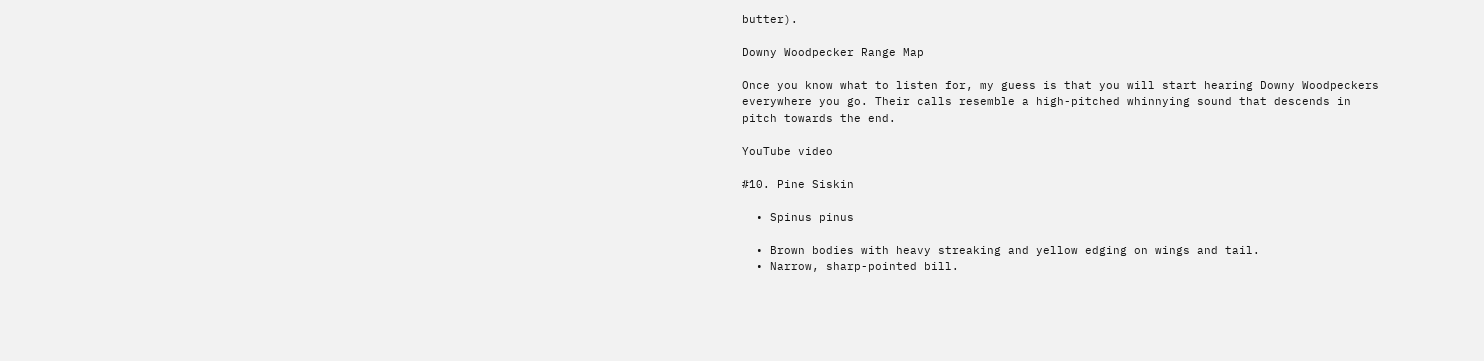butter).

Downy Woodpecker Range Map

Once you know what to listen for, my guess is that you will start hearing Downy Woodpeckers everywhere you go. Their calls resemble a high-pitched whinnying sound that descends in pitch towards the end.

YouTube video

#10. Pine Siskin

  • Spinus pinus

  • Brown bodies with heavy streaking and yellow edging on wings and tail.
  • Narrow, sharp-pointed bill.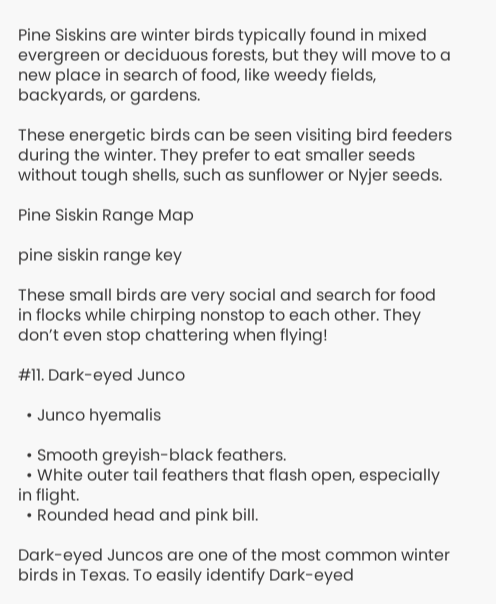Pine Siskins are winter birds typically found in mixed evergreen or deciduous forests, but they will move to a new place in search of food, like weedy fields, backyards, or gardens.

These energetic birds can be seen visiting bird feeders during the winter. They prefer to eat smaller seeds without tough shells, such as sunflower or Nyjer seeds.

Pine Siskin Range Map

pine siskin range key

These small birds are very social and search for food in flocks while chirping nonstop to each other. They don’t even stop chattering when flying!

#11. Dark-eyed Junco

  • Junco hyemalis

  • Smooth greyish-black feathers.
  • White outer tail feathers that flash open, especially in flight.
  • Rounded head and pink bill.

Dark-eyed Juncos are one of the most common winter birds in Texas. To easily identify Dark-eyed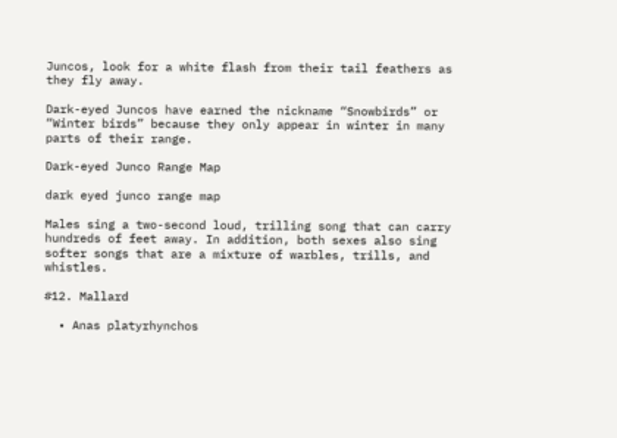Juncos, look for a white flash from their tail feathers as they fly away.

Dark-eyed Juncos have earned the nickname “Snowbirds” or “Winter birds” because they only appear in winter in many parts of their range.

Dark-eyed Junco Range Map

dark eyed junco range map

Males sing a two-second loud, trilling song that can carry hundreds of feet away. In addition, both sexes also sing softer songs that are a mixture of warbles, trills, and whistles.

#12. Mallard

  • Anas platyrhynchos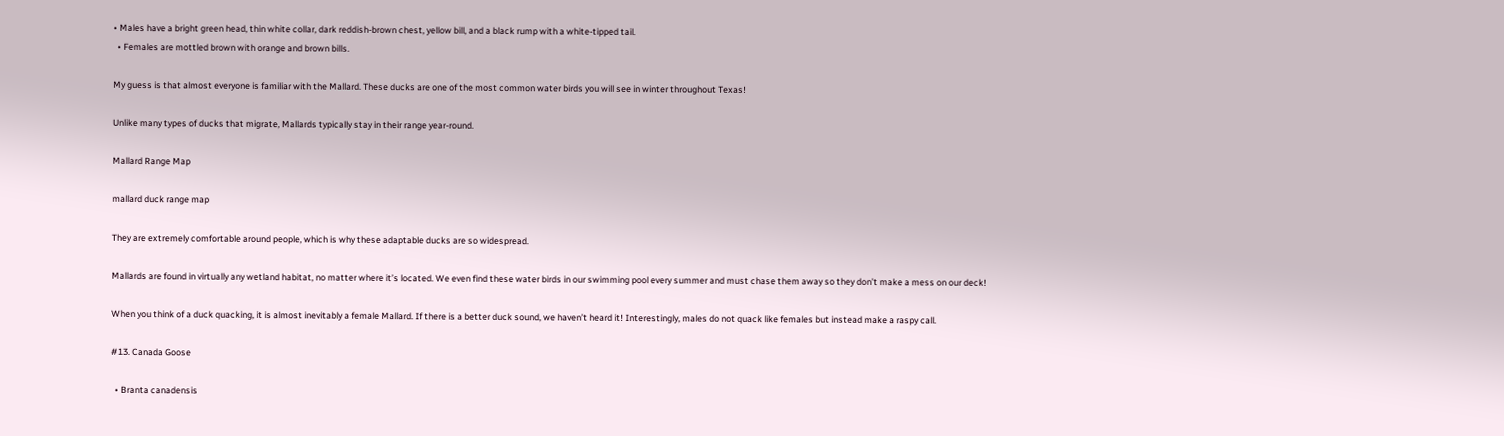• Males have a bright green head, thin white collar, dark reddish-brown chest, yellow bill, and a black rump with a white-tipped tail.
  • Females are mottled brown with orange and brown bills.

My guess is that almost everyone is familiar with the Mallard. These ducks are one of the most common water birds you will see in winter throughout Texas!

Unlike many types of ducks that migrate, Mallards typically stay in their range year-round.

Mallard Range Map

mallard duck range map

They are extremely comfortable around people, which is why these adaptable ducks are so widespread.

Mallards are found in virtually any wetland habitat, no matter where it’s located. We even find these water birds in our swimming pool every summer and must chase them away so they don’t make a mess on our deck!

When you think of a duck quacking, it is almost inevitably a female Mallard. If there is a better duck sound, we haven’t heard it! Interestingly, males do not quack like females but instead make a raspy call.

#13. Canada Goose

  • Branta canadensis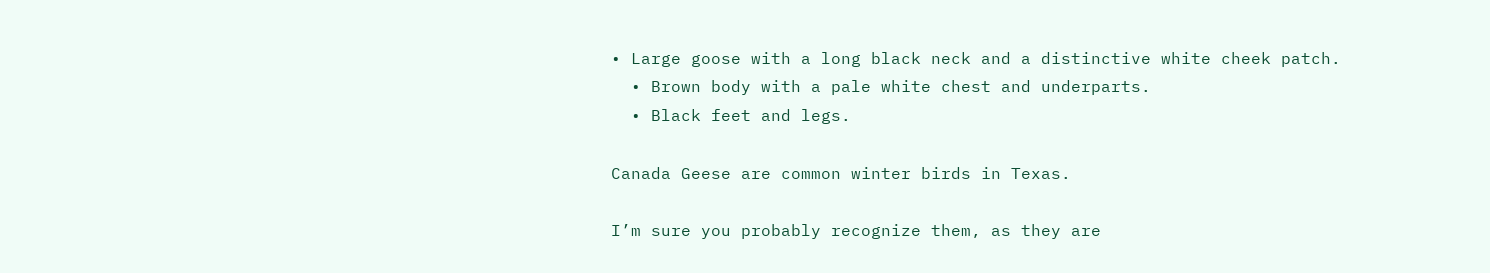• Large goose with a long black neck and a distinctive white cheek patch.
  • Brown body with a pale white chest and underparts.
  • Black feet and legs.

Canada Geese are common winter birds in Texas.

I’m sure you probably recognize them, as they are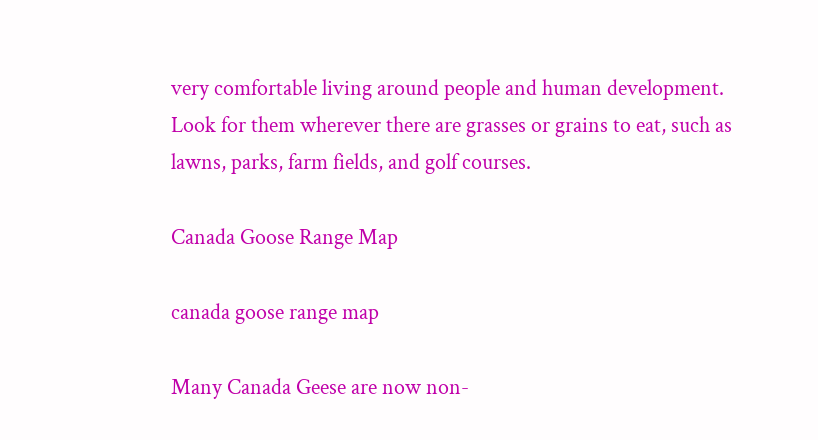very comfortable living around people and human development. Look for them wherever there are grasses or grains to eat, such as lawns, parks, farm fields, and golf courses.

Canada Goose Range Map

canada goose range map

Many Canada Geese are now non-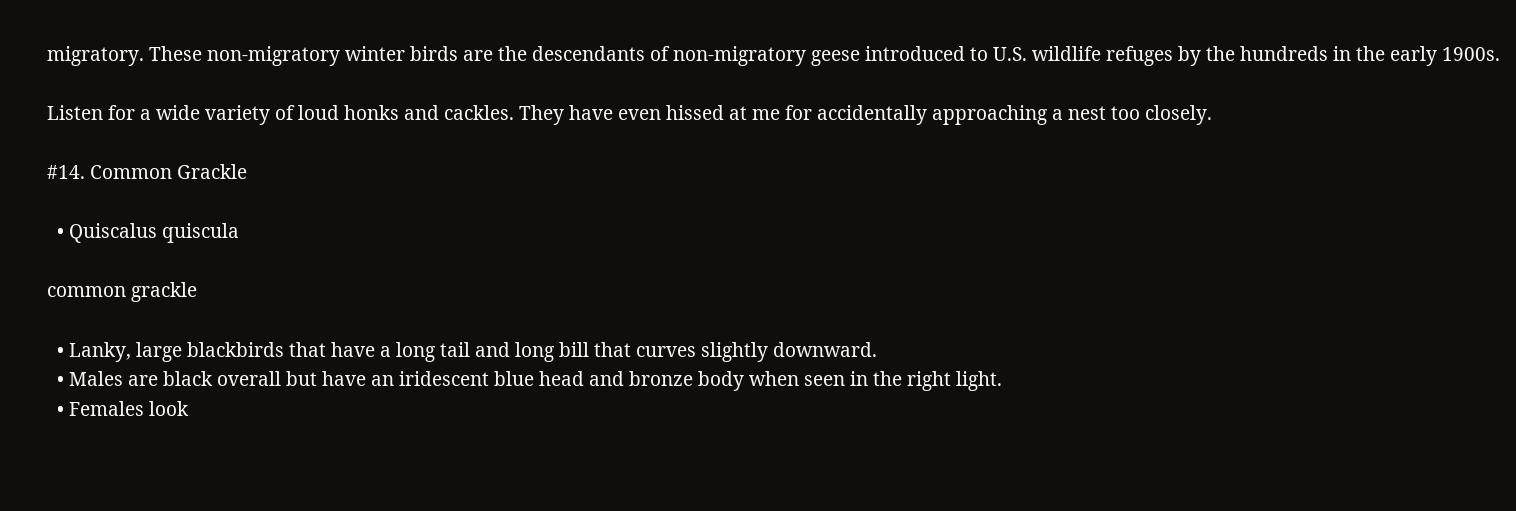migratory. These non-migratory winter birds are the descendants of non-migratory geese introduced to U.S. wildlife refuges by the hundreds in the early 1900s.

Listen for a wide variety of loud honks and cackles. They have even hissed at me for accidentally approaching a nest too closely.

#14. Common Grackle

  • Quiscalus quiscula

common grackle

  • Lanky, large blackbirds that have a long tail and long bill that curves slightly downward.
  • Males are black overall but have an iridescent blue head and bronze body when seen in the right light.
  • Females look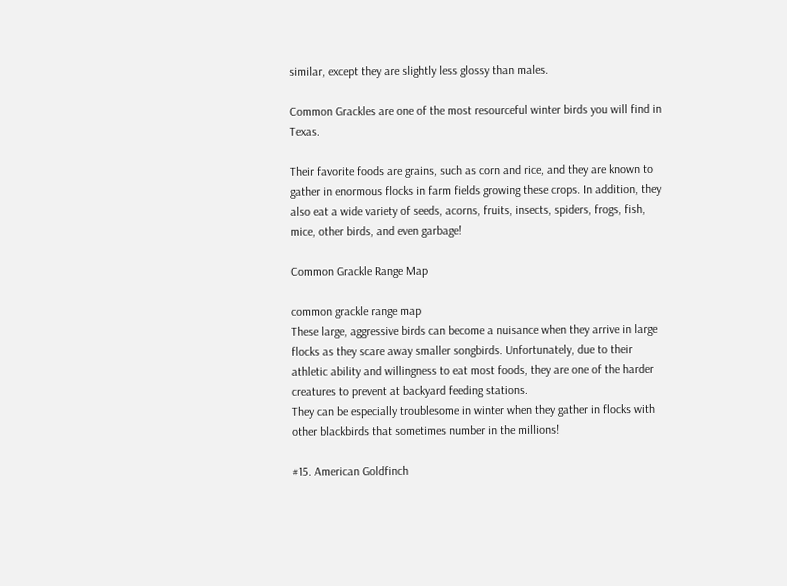similar, except they are slightly less glossy than males.

Common Grackles are one of the most resourceful winter birds you will find in Texas.

Their favorite foods are grains, such as corn and rice, and they are known to gather in enormous flocks in farm fields growing these crops. In addition, they also eat a wide variety of seeds, acorns, fruits, insects, spiders, frogs, fish, mice, other birds, and even garbage!

Common Grackle Range Map

common grackle range map
These large, aggressive birds can become a nuisance when they arrive in large flocks as they scare away smaller songbirds. Unfortunately, due to their athletic ability and willingness to eat most foods, they are one of the harder creatures to prevent at backyard feeding stations.
They can be especially troublesome in winter when they gather in flocks with other blackbirds that sometimes number in the millions!

#15. American Goldfinch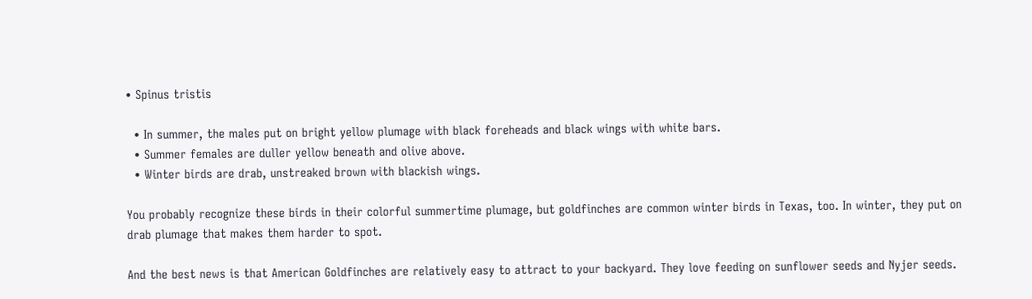• Spinus tristis

  • In summer, the males put on bright yellow plumage with black foreheads and black wings with white bars.
  • Summer females are duller yellow beneath and olive above.
  • Winter birds are drab, unstreaked brown with blackish wings.

You probably recognize these birds in their colorful summertime plumage, but goldfinches are common winter birds in Texas, too. In winter, they put on drab plumage that makes them harder to spot.

And the best news is that American Goldfinches are relatively easy to attract to your backyard. They love feeding on sunflower seeds and Nyjer seeds.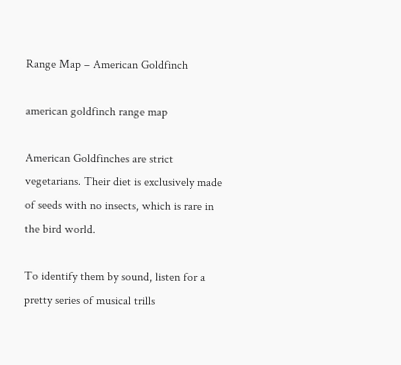Range Map – American Goldfinch

american goldfinch range map

American Goldfinches are strict vegetarians. Their diet is exclusively made of seeds with no insects, which is rare in the bird world.

To identify them by sound, listen for a pretty series of musical trills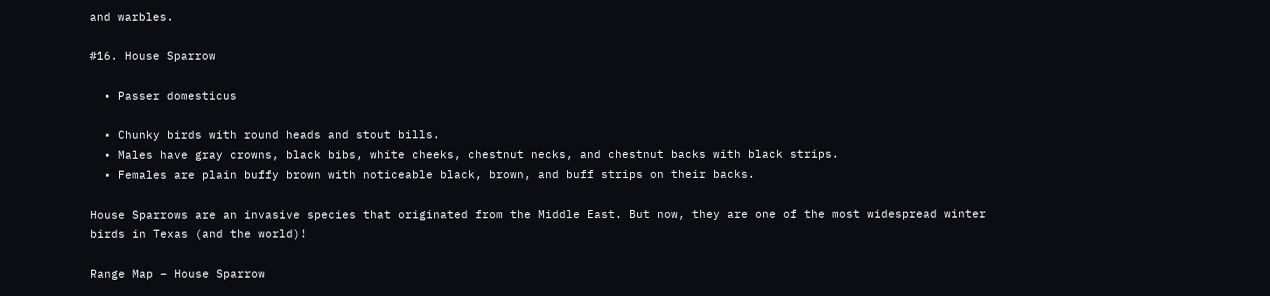and warbles.

#16. House Sparrow

  • Passer domesticus

  • Chunky birds with round heads and stout bills.
  • Males have gray crowns, black bibs, white cheeks, chestnut necks, and chestnut backs with black strips.
  • Females are plain buffy brown with noticeable black, brown, and buff strips on their backs.

House Sparrows are an invasive species that originated from the Middle East. But now, they are one of the most widespread winter birds in Texas (and the world)!

Range Map – House Sparrow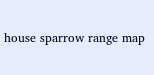house sparrow range map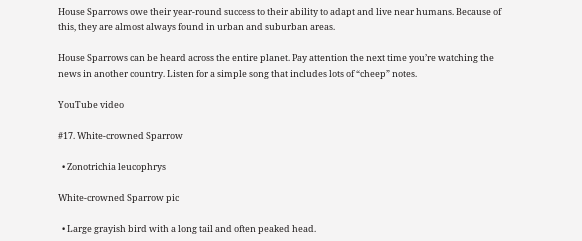House Sparrows owe their year-round success to their ability to adapt and live near humans. Because of this, they are almost always found in urban and suburban areas.

House Sparrows can be heard across the entire planet. Pay attention the next time you’re watching the news in another country. Listen for a simple song that includes lots of “cheep” notes.

YouTube video

#17. White-crowned Sparrow

  • Zonotrichia leucophrys

White-crowned Sparrow pic

  • Large grayish bird with a long tail and often peaked head.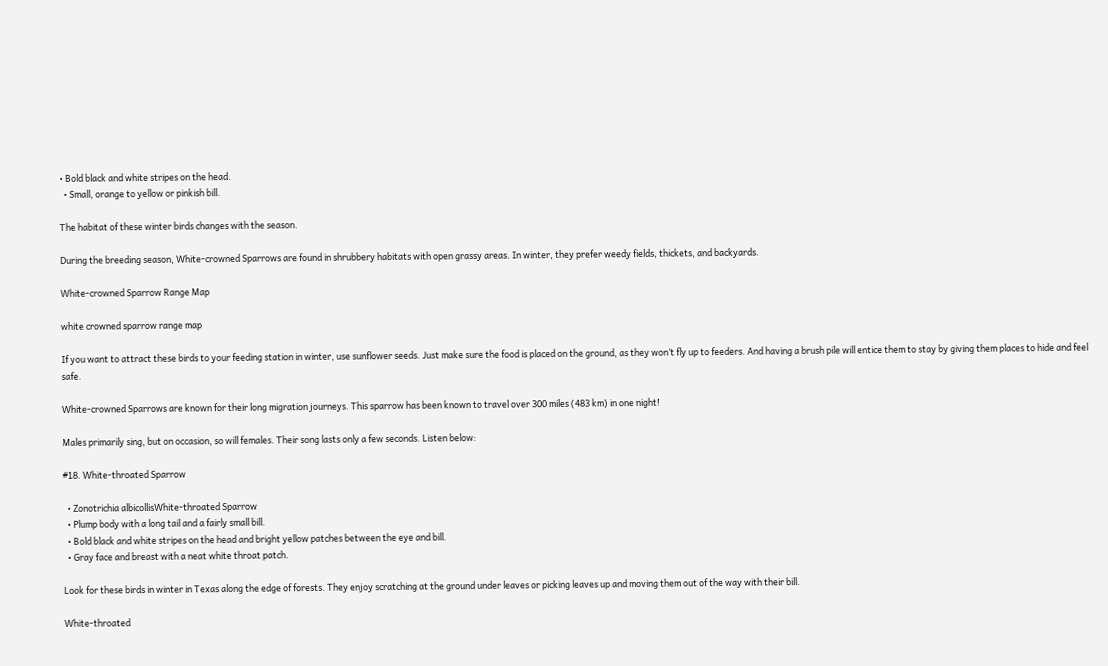• Bold black and white stripes on the head.
  • Small, orange to yellow or pinkish bill.

The habitat of these winter birds changes with the season.

During the breeding season, White-crowned Sparrows are found in shrubbery habitats with open grassy areas. In winter, they prefer weedy fields, thickets, and backyards.

White-crowned Sparrow Range Map

white crowned sparrow range map

If you want to attract these birds to your feeding station in winter, use sunflower seeds. Just make sure the food is placed on the ground, as they won’t fly up to feeders. And having a brush pile will entice them to stay by giving them places to hide and feel safe.

White-crowned Sparrows are known for their long migration journeys. This sparrow has been known to travel over 300 miles (483 km) in one night!

Males primarily sing, but on occasion, so will females. Their song lasts only a few seconds. Listen below:

#18. White-throated Sparrow

  • Zonotrichia albicollisWhite-throated Sparrow
  • Plump body with a long tail and a fairly small bill.
  • Bold black and white stripes on the head and bright yellow patches between the eye and bill.
  • Gray face and breast with a neat white throat patch.

Look for these birds in winter in Texas along the edge of forests. They enjoy scratching at the ground under leaves or picking leaves up and moving them out of the way with their bill.

White-throated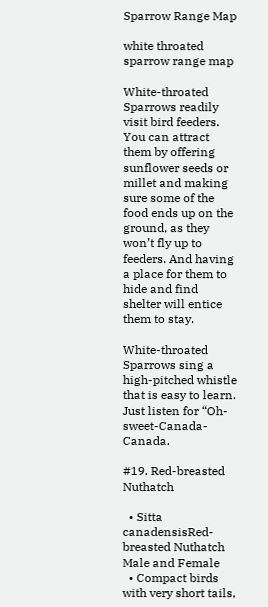Sparrow Range Map

white throated sparrow range map

White-throated Sparrows readily visit bird feeders. You can attract them by offering sunflower seeds or millet and making sure some of the food ends up on the ground, as they won’t fly up to feeders. And having a place for them to hide and find shelter will entice them to stay.

White-throated Sparrows sing a high-pitched whistle that is easy to learn. Just listen for “Oh-sweet-Canada-Canada.

#19. Red-breasted Nuthatch

  • Sitta canadensisRed-breasted Nuthatch Male and Female
  • Compact birds with very short tails,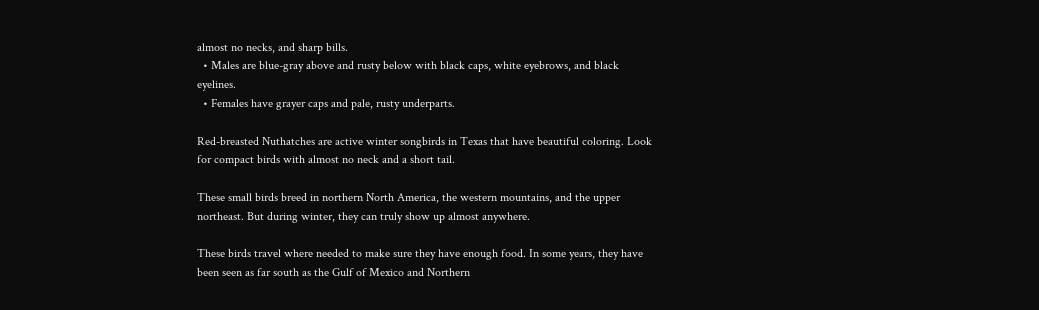almost no necks, and sharp bills.
  • Males are blue-gray above and rusty below with black caps, white eyebrows, and black eyelines.
  • Females have grayer caps and pale, rusty underparts.

Red-breasted Nuthatches are active winter songbirds in Texas that have beautiful coloring. Look for compact birds with almost no neck and a short tail.

These small birds breed in northern North America, the western mountains, and the upper northeast. But during winter, they can truly show up almost anywhere.

These birds travel where needed to make sure they have enough food. In some years, they have been seen as far south as the Gulf of Mexico and Northern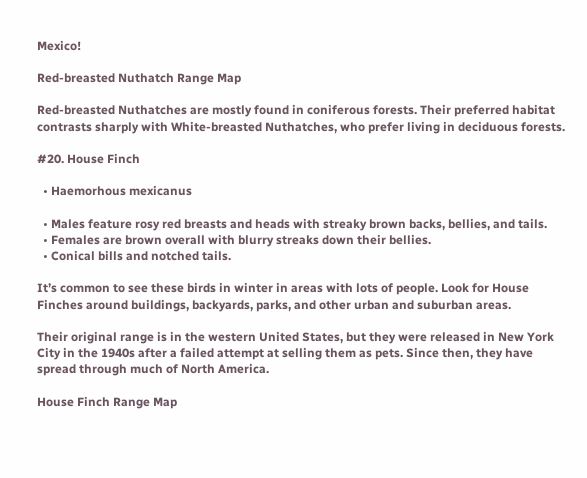Mexico!

Red-breasted Nuthatch Range Map

Red-breasted Nuthatches are mostly found in coniferous forests. Their preferred habitat contrasts sharply with White-breasted Nuthatches, who prefer living in deciduous forests.

#20. House Finch

  • Haemorhous mexicanus

  • Males feature rosy red breasts and heads with streaky brown backs, bellies, and tails.
  • Females are brown overall with blurry streaks down their bellies.
  • Conical bills and notched tails.

It’s common to see these birds in winter in areas with lots of people. Look for House Finches around buildings, backyards, parks, and other urban and suburban areas.

Their original range is in the western United States, but they were released in New York City in the 1940s after a failed attempt at selling them as pets. Since then, they have spread through much of North America.

House Finch Range Map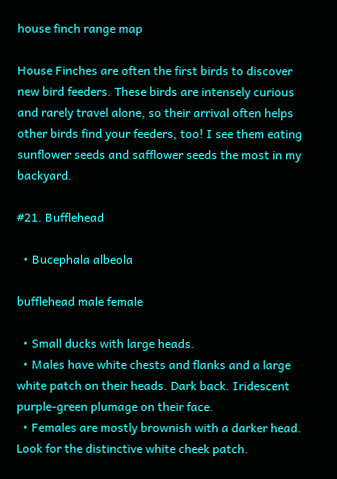house finch range map

House Finches are often the first birds to discover new bird feeders. These birds are intensely curious and rarely travel alone, so their arrival often helps other birds find your feeders, too! I see them eating sunflower seeds and safflower seeds the most in my backyard.

#21. Bufflehead

  • Bucephala albeola

bufflehead male female

  • Small ducks with large heads.
  • Males have white chests and flanks and a large white patch on their heads. Dark back. Iridescent purple-green plumage on their face.
  • Females are mostly brownish with a darker head. Look for the distinctive white cheek patch.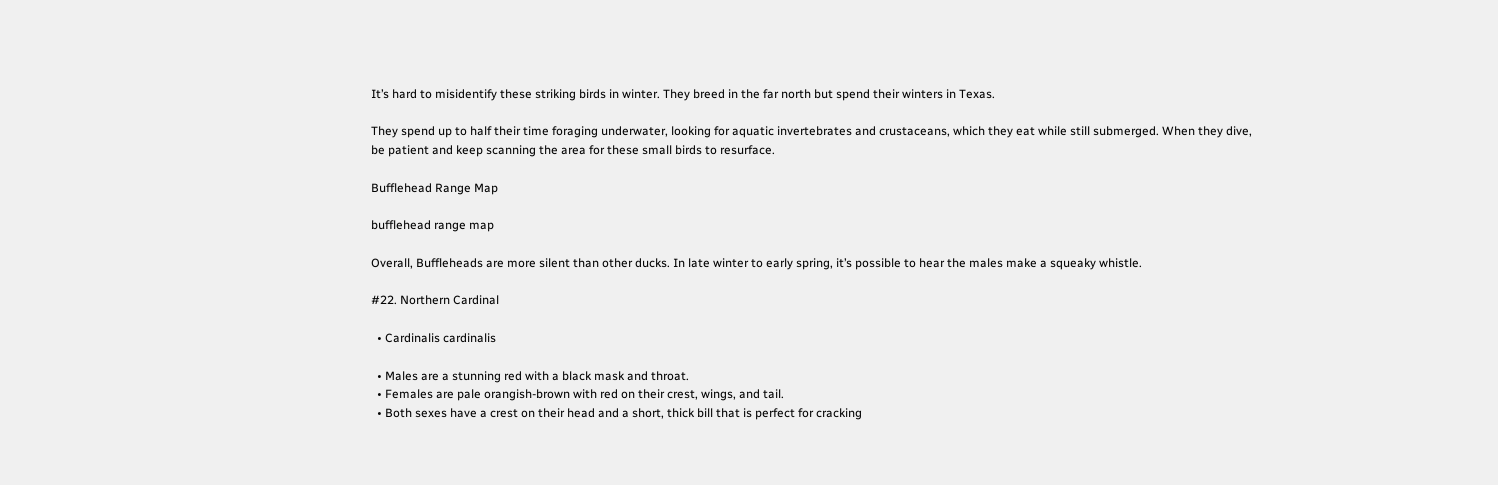It’s hard to misidentify these striking birds in winter. They breed in the far north but spend their winters in Texas.

They spend up to half their time foraging underwater, looking for aquatic invertebrates and crustaceans, which they eat while still submerged. When they dive, be patient and keep scanning the area for these small birds to resurface.

Bufflehead Range Map

bufflehead range map

Overall, Buffleheads are more silent than other ducks. In late winter to early spring, it’s possible to hear the males make a squeaky whistle.

#22. Northern Cardinal

  • Cardinalis cardinalis

  • Males are a stunning red with a black mask and throat.
  • Females are pale orangish-brown with red on their crest, wings, and tail.
  • Both sexes have a crest on their head and a short, thick bill that is perfect for cracking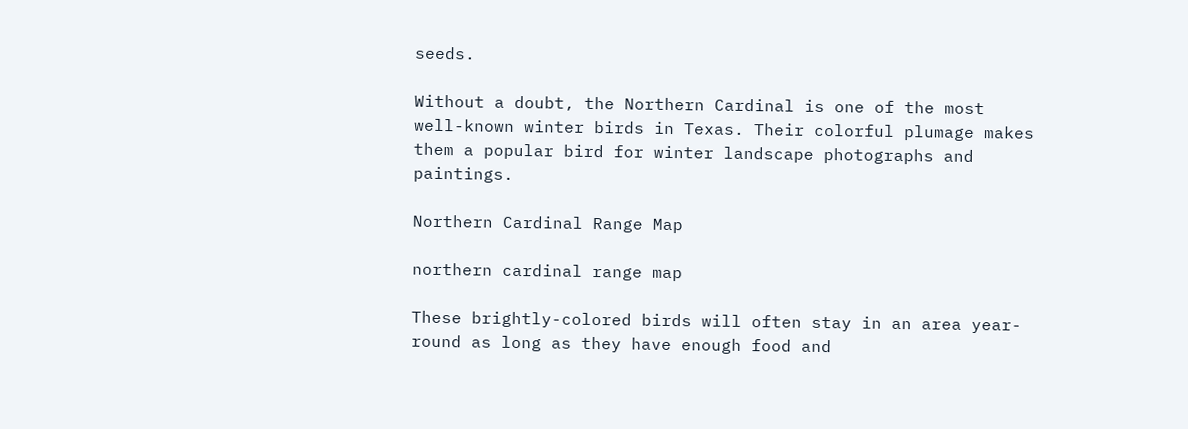seeds.

Without a doubt, the Northern Cardinal is one of the most well-known winter birds in Texas. Their colorful plumage makes them a popular bird for winter landscape photographs and paintings.

Northern Cardinal Range Map

northern cardinal range map

These brightly-colored birds will often stay in an area year-round as long as they have enough food and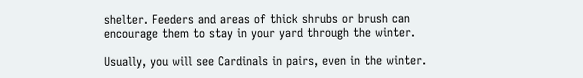shelter. Feeders and areas of thick shrubs or brush can encourage them to stay in your yard through the winter.

Usually, you will see Cardinals in pairs, even in the winter.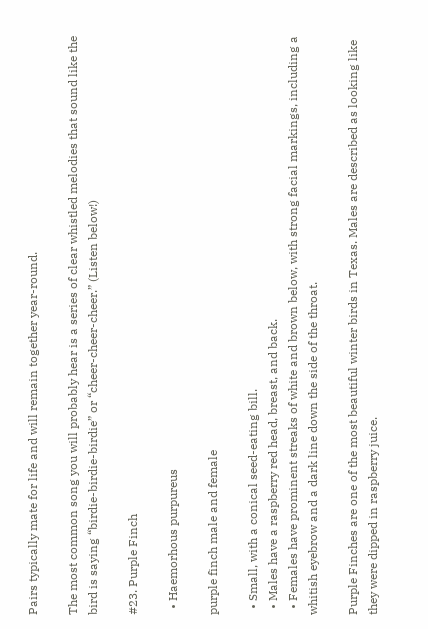Pairs typically mate for life and will remain together year-round.

The most common song you will probably hear is a series of clear whistled melodies that sound like the bird is saying “birdie-birdie-birdie” or “cheer-cheer-cheer.” (Listen below!)

#23. Purple Finch

  • Haemorhous purpureus

purple finch male and female

  • Small, with a conical seed-eating bill.
  • Males have a raspberry red head, breast, and back.
  • Females have prominent streaks of white and brown below, with strong facial markings, including a whitish eyebrow and a dark line down the side of the throat.

Purple Finches are one of the most beautiful winter birds in Texas. Males are described as looking like they were dipped in raspberry juice.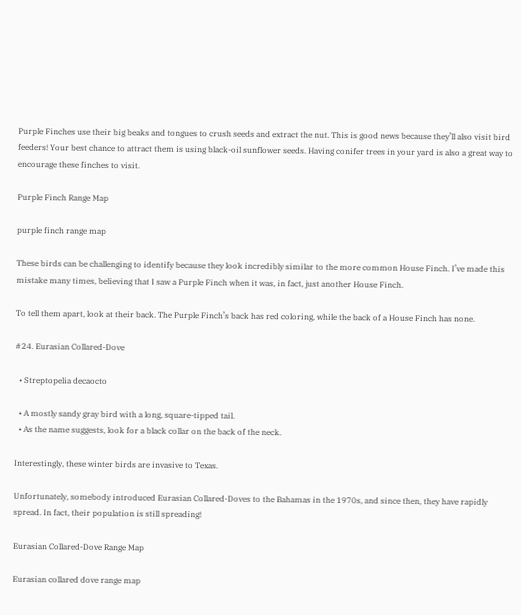Purple Finches use their big beaks and tongues to crush seeds and extract the nut. This is good news because they’ll also visit bird feeders! Your best chance to attract them is using black-oil sunflower seeds. Having conifer trees in your yard is also a great way to encourage these finches to visit.

Purple Finch Range Map

purple finch range map

These birds can be challenging to identify because they look incredibly similar to the more common House Finch. I’ve made this mistake many times, believing that I saw a Purple Finch when it was, in fact, just another House Finch.

To tell them apart, look at their back. The Purple Finch’s back has red coloring, while the back of a House Finch has none.

#24. Eurasian Collared-Dove

  • Streptopelia decaocto

  • A mostly sandy gray bird with a long, square-tipped tail.
  • As the name suggests, look for a black collar on the back of the neck.

Interestingly, these winter birds are invasive to Texas.

Unfortunately, somebody introduced Eurasian Collared-Doves to the Bahamas in the 1970s, and since then, they have rapidly spread. In fact, their population is still spreading!

Eurasian Collared-Dove Range Map

Eurasian collared dove range map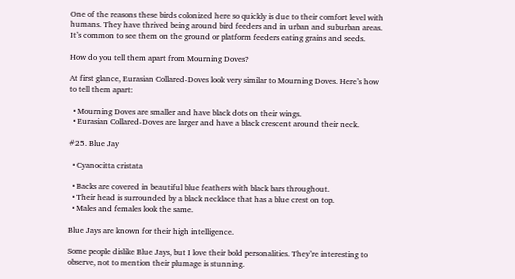One of the reasons these birds colonized here so quickly is due to their comfort level with humans. They have thrived being around bird feeders and in urban and suburban areas. It’s common to see them on the ground or platform feeders eating grains and seeds.

How do you tell them apart from Mourning Doves?

At first glance, Eurasian Collared-Doves look very similar to Mourning Doves. Here’s how to tell them apart:

  • Mourning Doves are smaller and have black dots on their wings.
  • Eurasian Collared-Doves are larger and have a black crescent around their neck.

#25. Blue Jay

  • Cyanocitta cristata

  • Backs are covered in beautiful blue feathers with black bars throughout.
  • Their head is surrounded by a black necklace that has a blue crest on top.
  • Males and females look the same.

Blue Jays are known for their high intelligence.

Some people dislike Blue Jays, but I love their bold personalities. They’re interesting to observe, not to mention their plumage is stunning.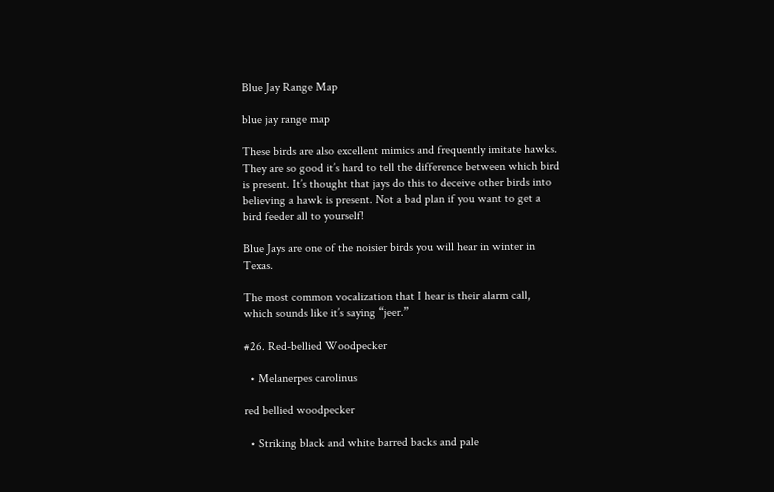Blue Jay Range Map

blue jay range map

These birds are also excellent mimics and frequently imitate hawks. They are so good it’s hard to tell the difference between which bird is present. It’s thought that jays do this to deceive other birds into believing a hawk is present. Not a bad plan if you want to get a bird feeder all to yourself!

Blue Jays are one of the noisier birds you will hear in winter in Texas.

The most common vocalization that I hear is their alarm call, which sounds like it’s saying “jeer.”

#26. Red-bellied Woodpecker

  • Melanerpes carolinus

red bellied woodpecker

  • Striking black and white barred backs and pale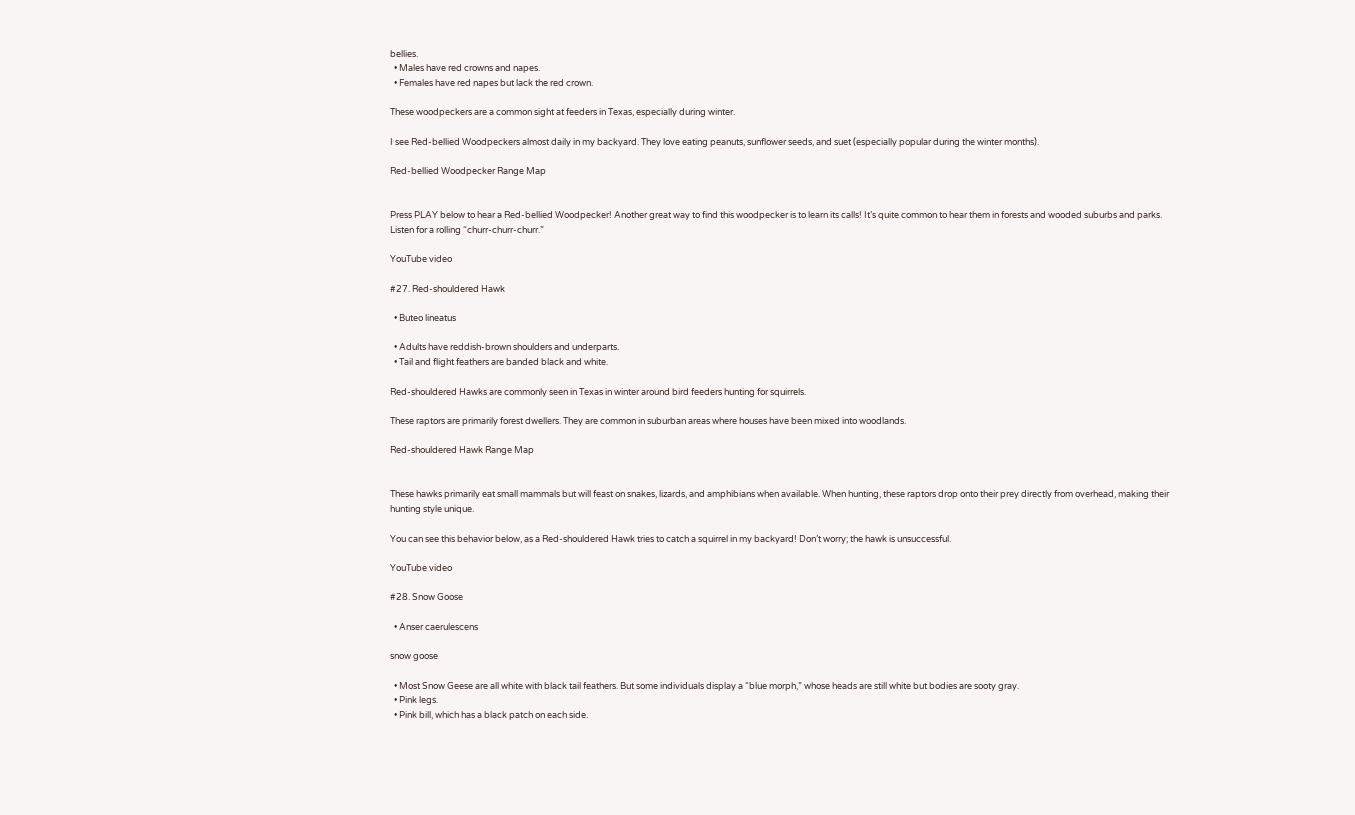bellies.
  • Males have red crowns and napes.
  • Females have red napes but lack the red crown.

These woodpeckers are a common sight at feeders in Texas, especially during winter.

I see Red-bellied Woodpeckers almost daily in my backyard. They love eating peanuts, sunflower seeds, and suet (especially popular during the winter months).

Red-bellied Woodpecker Range Map


Press PLAY below to hear a Red-bellied Woodpecker! Another great way to find this woodpecker is to learn its calls! It’s quite common to hear them in forests and wooded suburbs and parks. Listen for a rolling “churr-churr-churr.”

YouTube video

#27. Red-shouldered Hawk

  • Buteo lineatus

  • Adults have reddish-brown shoulders and underparts.
  • Tail and flight feathers are banded black and white.

Red-shouldered Hawks are commonly seen in Texas in winter around bird feeders hunting for squirrels.

These raptors are primarily forest dwellers. They are common in suburban areas where houses have been mixed into woodlands.

Red-shouldered Hawk Range Map


These hawks primarily eat small mammals but will feast on snakes, lizards, and amphibians when available. When hunting, these raptors drop onto their prey directly from overhead, making their hunting style unique.

You can see this behavior below, as a Red-shouldered Hawk tries to catch a squirrel in my backyard! Don’t worry; the hawk is unsuccessful.

YouTube video

#28. Snow Goose

  • Anser caerulescens

snow goose

  • Most Snow Geese are all white with black tail feathers. But some individuals display a “blue morph,” whose heads are still white but bodies are sooty gray.
  • Pink legs.
  • Pink bill, which has a black patch on each side.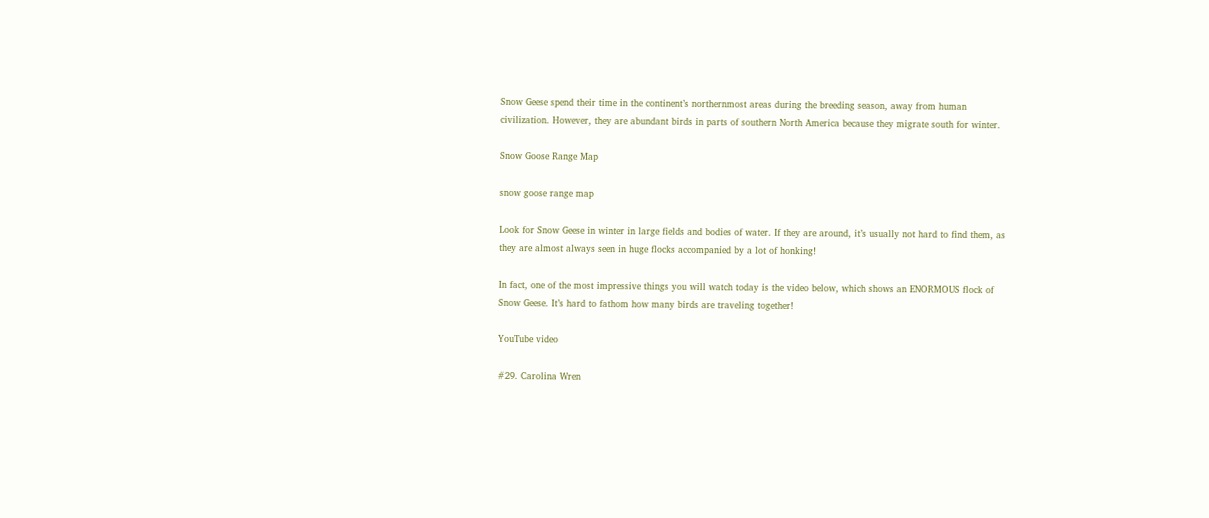Snow Geese spend their time in the continent’s northernmost areas during the breeding season, away from human civilization. However, they are abundant birds in parts of southern North America because they migrate south for winter.

Snow Goose Range Map

snow goose range map

Look for Snow Geese in winter in large fields and bodies of water. If they are around, it’s usually not hard to find them, as they are almost always seen in huge flocks accompanied by a lot of honking!

In fact, one of the most impressive things you will watch today is the video below, which shows an ENORMOUS flock of Snow Geese. It’s hard to fathom how many birds are traveling together!

YouTube video

#29. Carolina Wren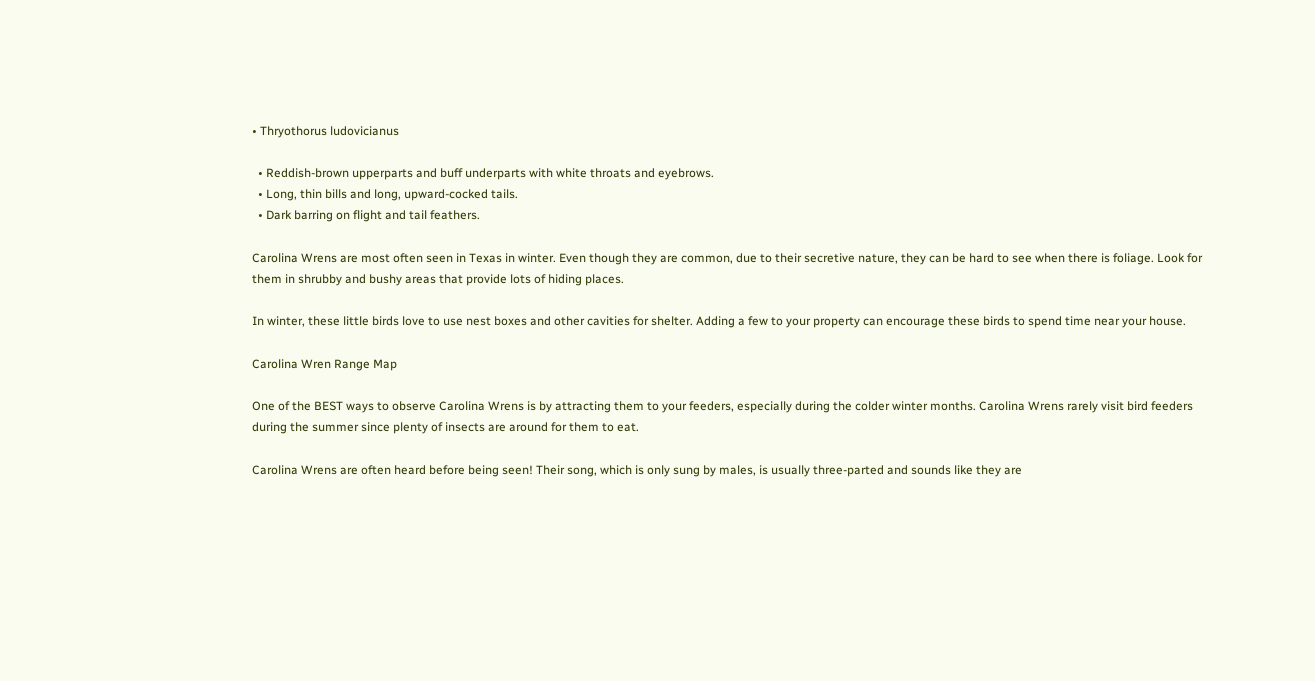• Thryothorus ludovicianus

  • Reddish-brown upperparts and buff underparts with white throats and eyebrows.
  • Long, thin bills and long, upward-cocked tails.
  • Dark barring on flight and tail feathers.

Carolina Wrens are most often seen in Texas in winter. Even though they are common, due to their secretive nature, they can be hard to see when there is foliage. Look for them in shrubby and bushy areas that provide lots of hiding places.

In winter, these little birds love to use nest boxes and other cavities for shelter. Adding a few to your property can encourage these birds to spend time near your house.

Carolina Wren Range Map

One of the BEST ways to observe Carolina Wrens is by attracting them to your feeders, especially during the colder winter months. Carolina Wrens rarely visit bird feeders during the summer since plenty of insects are around for them to eat.

Carolina Wrens are often heard before being seen! Their song, which is only sung by males, is usually three-parted and sounds like they are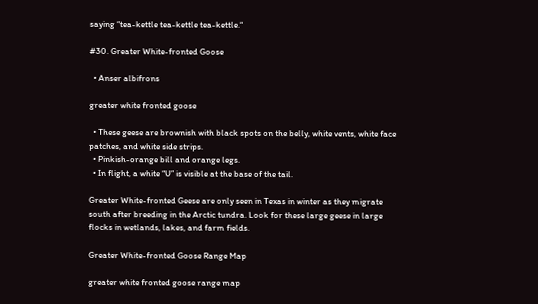saying “tea-kettle tea-kettle tea-kettle.“

#30. Greater White-fronted Goose

  • Anser albifrons

greater white fronted goose

  • These geese are brownish with black spots on the belly, white vents, white face patches, and white side strips.
  • Pinkish-orange bill and orange legs.
  • In flight, a white “U” is visible at the base of the tail.

Greater White-fronted Geese are only seen in Texas in winter as they migrate south after breeding in the Arctic tundra. Look for these large geese in large flocks in wetlands, lakes, and farm fields.

Greater White-fronted Goose Range Map

greater white fronted goose range map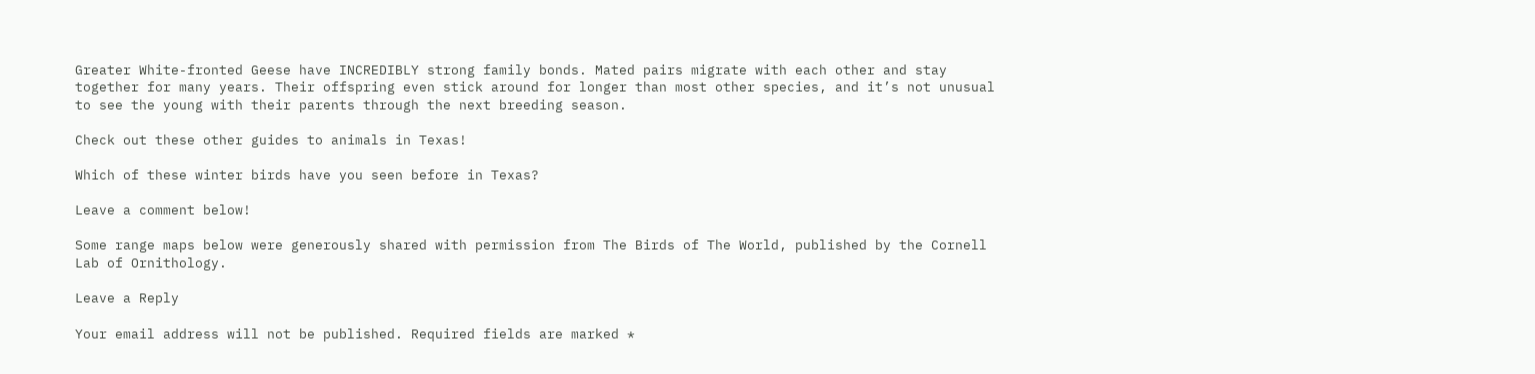Greater White-fronted Geese have INCREDIBLY strong family bonds. Mated pairs migrate with each other and stay together for many years. Their offspring even stick around for longer than most other species, and it’s not unusual to see the young with their parents through the next breeding season.

Check out these other guides to animals in Texas!

Which of these winter birds have you seen before in Texas?

Leave a comment below!

Some range maps below were generously shared with permission from The Birds of The World, published by the Cornell Lab of Ornithology.

Leave a Reply

Your email address will not be published. Required fields are marked *